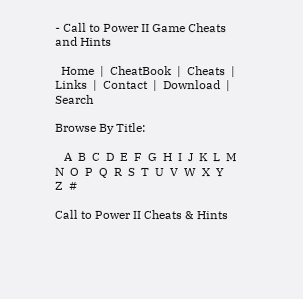- Call to Power II Game Cheats and Hints

  Home  |  CheatBook  |  Cheats  |   Links  |  Contact  |  Download  |  Search

Browse By Title:

   A  B  C  D  E  F  G  H  I  J  K  L  M  N  O  P  Q  R  S  T  U  V  W  X  Y  Z  #

Call to Power II Cheats & Hints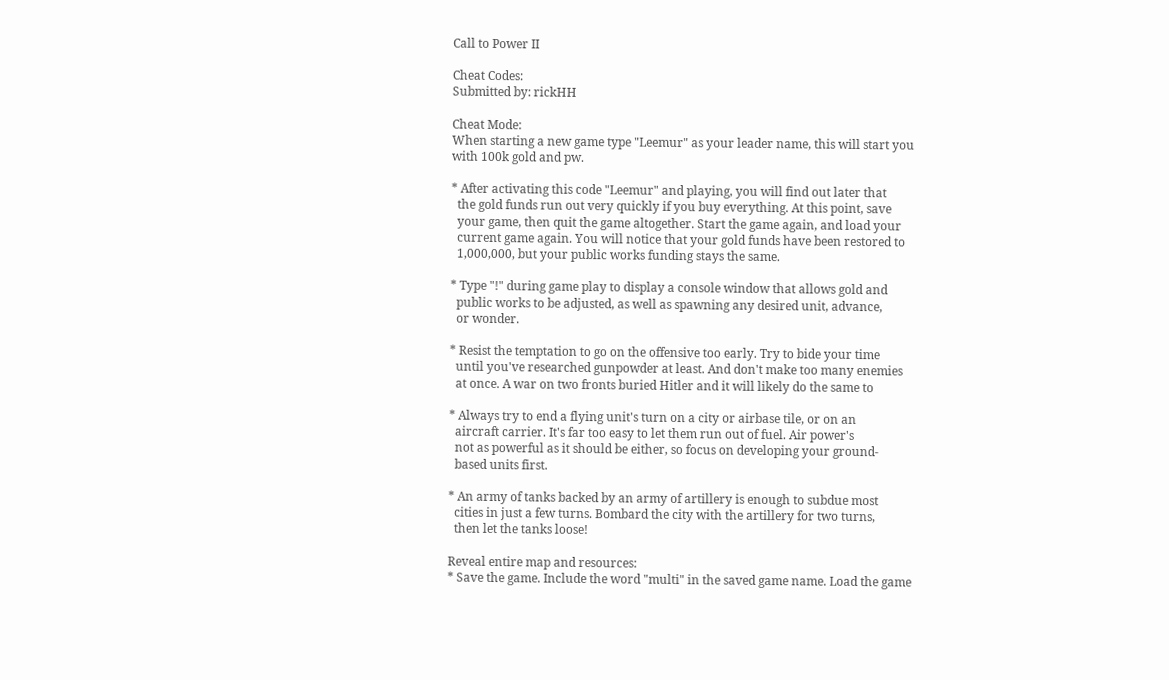Call to Power II

Cheat Codes:
Submitted by: rickHH

Cheat Mode:
When starting a new game type "Leemur" as your leader name, this will start you
with 100k gold and pw.

* After activating this code "Leemur" and playing, you will find out later that
  the gold funds run out very quickly if you buy everything. At this point, save
  your game, then quit the game altogether. Start the game again, and load your
  current game again. You will notice that your gold funds have been restored to
  1,000,000, but your public works funding stays the same.

* Type "!" during game play to display a console window that allows gold and
  public works to be adjusted, as well as spawning any desired unit, advance,
  or wonder.

* Resist the temptation to go on the offensive too early. Try to bide your time
  until you've researched gunpowder at least. And don't make too many enemies
  at once. A war on two fronts buried Hitler and it will likely do the same to

* Always try to end a flying unit's turn on a city or airbase tile, or on an
  aircraft carrier. It's far too easy to let them run out of fuel. Air power's
  not as powerful as it should be either, so focus on developing your ground-
  based units first.

* An army of tanks backed by an army of artillery is enough to subdue most
  cities in just a few turns. Bombard the city with the artillery for two turns,
  then let the tanks loose!

Reveal entire map and resources:
* Save the game. Include the word "multi" in the saved game name. Load the game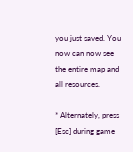you just saved. You now can now see the entire map and all resources.

* Alternately, press [Esc] during game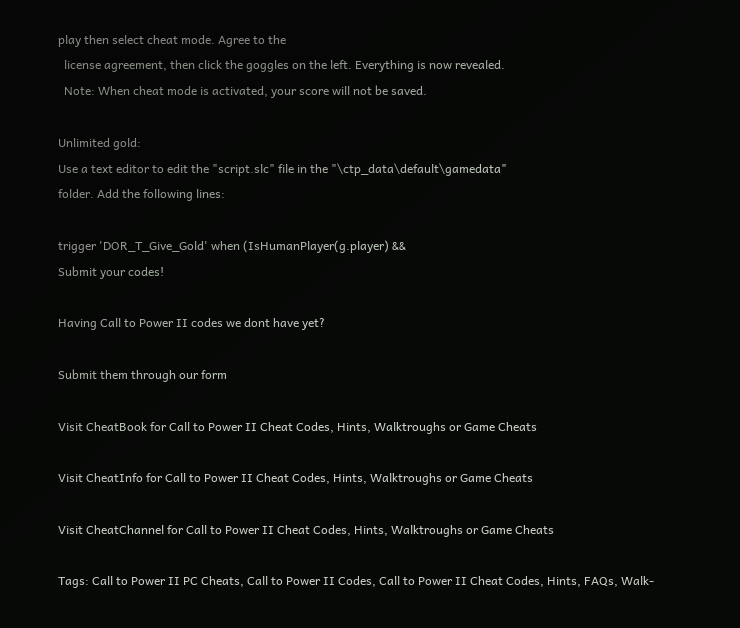play then select cheat mode. Agree to the
  license agreement, then click the goggles on the left. Everything is now revealed.
  Note: When cheat mode is activated, your score will not be saved.

Unlimited gold:
Use a text editor to edit the "script.slc" file in the "\ctp_data\default\gamedata"
folder. Add the following lines:

trigger 'DOR_T_Give_Gold' when (IsHumanPlayer(g.player) &&
Submit your codes!

Having Call to Power II codes we dont have yet?

Submit them through our form

Visit CheatBook for Call to Power II Cheat Codes, Hints, Walktroughs or Game Cheats

Visit CheatInfo for Call to Power II Cheat Codes, Hints, Walktroughs or Game Cheats

Visit CheatChannel for Call to Power II Cheat Codes, Hints, Walktroughs or Game Cheats

Tags: Call to Power II PC Cheats, Call to Power II Codes, Call to Power II Cheat Codes, Hints, FAQs, Walk-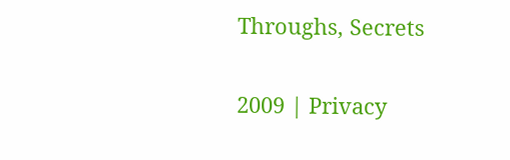Throughs, Secrets

2009 | Privacy